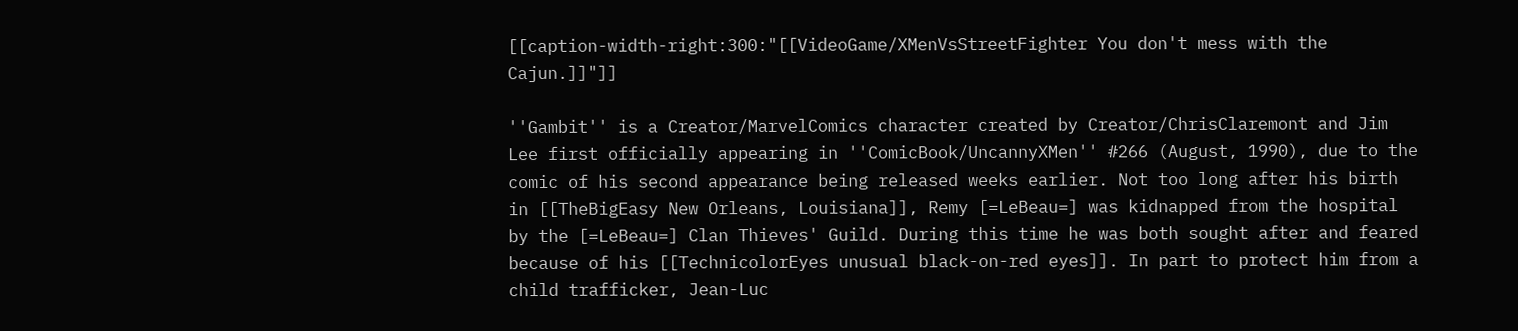[[caption-width-right:300:"[[VideoGame/XMenVsStreetFighter You don't mess with the Cajun.]]"]]

''Gambit'' is a Creator/MarvelComics character created by Creator/ChrisClaremont and Jim Lee first officially appearing in ''ComicBook/UncannyXMen'' #266 (August, 1990), due to the comic of his second appearance being released weeks earlier. Not too long after his birth in [[TheBigEasy New Orleans, Louisiana]], Remy [=LeBeau=] was kidnapped from the hospital by the [=LeBeau=] Clan Thieves' Guild. During this time he was both sought after and feared because of his [[TechnicolorEyes unusual black-on-red eyes]]. In part to protect him from a child trafficker, Jean-Luc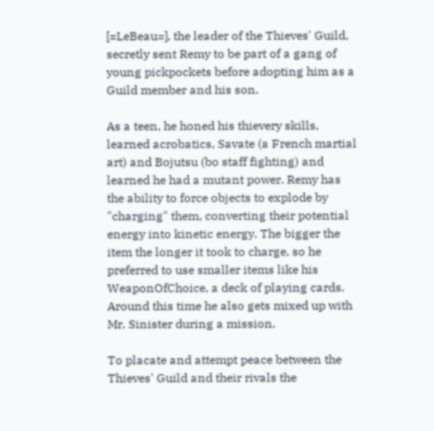[=LeBeau=], the leader of the Thieves' Guild, secretly sent Remy to be part of a gang of young pickpockets before adopting him as a Guild member and his son.

As a teen, he honed his thievery skills, learned acrobatics, Savate (a French martial art) and Bojutsu (bo staff fighting) and learned he had a mutant power. Remy has the ability to force objects to explode by "charging" them, converting their potential energy into kinetic energy. The bigger the item the longer it took to charge, so he preferred to use smaller items like his WeaponOfChoice, a deck of playing cards. Around this time he also gets mixed up with Mr. Sinister during a mission.

To placate and attempt peace between the Thieves' Guild and their rivals the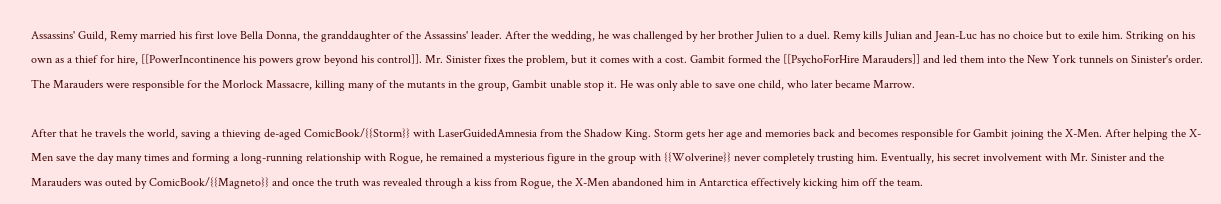Assassins' Guild, Remy married his first love Bella Donna, the granddaughter of the Assassins' leader. After the wedding, he was challenged by her brother Julien to a duel. Remy kills Julian and Jean-Luc has no choice but to exile him. Striking on his own as a thief for hire, [[PowerIncontinence his powers grow beyond his control]]. Mr. Sinister fixes the problem, but it comes with a cost. Gambit formed the [[PsychoForHire Marauders]] and led them into the New York tunnels on Sinister's order. The Marauders were responsible for the Morlock Massacre, killing many of the mutants in the group, Gambit unable stop it. He was only able to save one child, who later became Marrow.

After that he travels the world, saving a thieving de-aged ComicBook/{{Storm}} with LaserGuidedAmnesia from the Shadow King. Storm gets her age and memories back and becomes responsible for Gambit joining the X-Men. After helping the X-Men save the day many times and forming a long-running relationship with Rogue, he remained a mysterious figure in the group with {{Wolverine}} never completely trusting him. Eventually, his secret involvement with Mr. Sinister and the Marauders was outed by ComicBook/{{Magneto}} and once the truth was revealed through a kiss from Rogue, the X-Men abandoned him in Antarctica effectively kicking him off the team.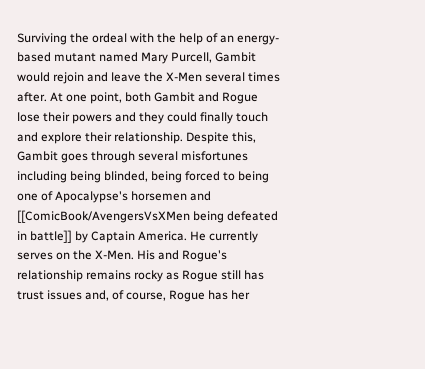Surviving the ordeal with the help of an energy-based mutant named Mary Purcell, Gambit would rejoin and leave the X-Men several times after. At one point, both Gambit and Rogue lose their powers and they could finally touch and explore their relationship. Despite this, Gambit goes through several misfortunes including being blinded, being forced to being one of Apocalypse's horsemen and [[ComicBook/AvengersVsXMen being defeated in battle]] by Captain America. He currently serves on the X-Men. His and Rogue's relationship remains rocky as Rogue still has trust issues and, of course, Rogue has her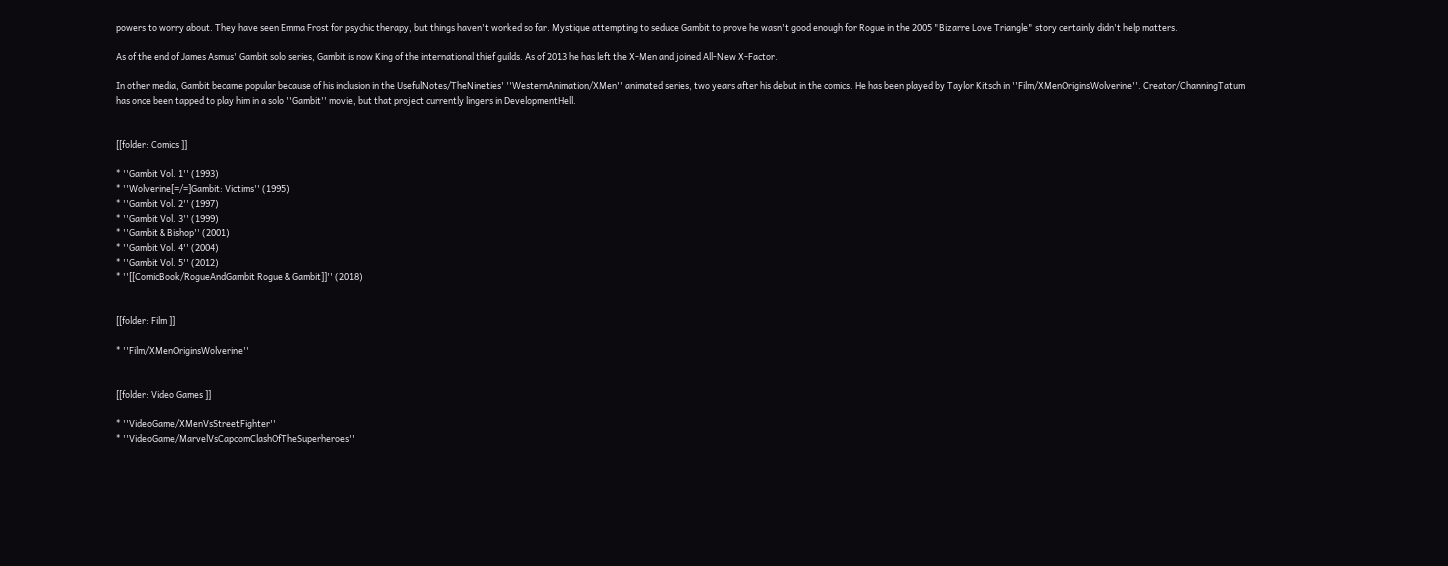powers to worry about. They have seen Emma Frost for psychic therapy, but things haven't worked so far. Mystique attempting to seduce Gambit to prove he wasn't good enough for Rogue in the 2005 "Bizarre Love Triangle" story certainly didn't help matters.

As of the end of James Asmus' Gambit solo series, Gambit is now King of the international thief guilds. As of 2013 he has left the X-Men and joined All-New X-Factor.

In other media, Gambit became popular because of his inclusion in the UsefulNotes/TheNineties' ''WesternAnimation/XMen'' animated series, two years after his debut in the comics. He has been played by Taylor Kitsch in ''Film/XMenOriginsWolverine''. Creator/ChanningTatum has once been tapped to play him in a solo ''Gambit'' movie, but that project currently lingers in DevelopmentHell.


[[folder: Comics ]]

* ''Gambit Vol. 1'' (1993)
* ''Wolverine[=/=]Gambit: Victims'' (1995)
* ''Gambit Vol. 2'' (1997)
* ''Gambit Vol. 3'' (1999)
* ''Gambit & Bishop'' (2001)
* ''Gambit Vol. 4'' (2004)
* ''Gambit Vol. 5'' (2012)
* ''[[ComicBook/RogueAndGambit Rogue & Gambit]]'' (2018)


[[folder: Film ]]

* ''Film/XMenOriginsWolverine''


[[folder: Video Games ]]

* ''VideoGame/XMenVsStreetFighter''
* ''VideoGame/MarvelVsCapcomClashOfTheSuperheroes''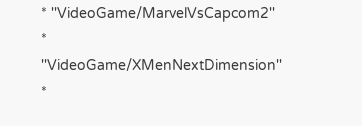* ''VideoGame/MarvelVsCapcom2''
* ''VideoGame/XMenNextDimension''
*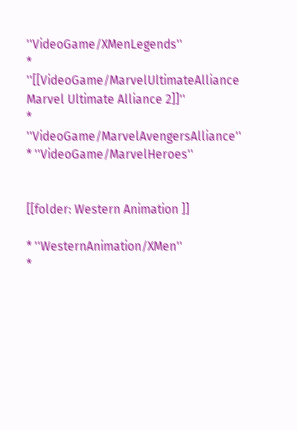''VideoGame/XMenLegends''
* ''[[VideoGame/MarvelUltimateAlliance Marvel Ultimate Alliance 2]]''
* ''VideoGame/MarvelAvengersAlliance''
* ''VideoGame/MarvelHeroes''


[[folder: Western Animation ]]

* ''WesternAnimation/XMen''
*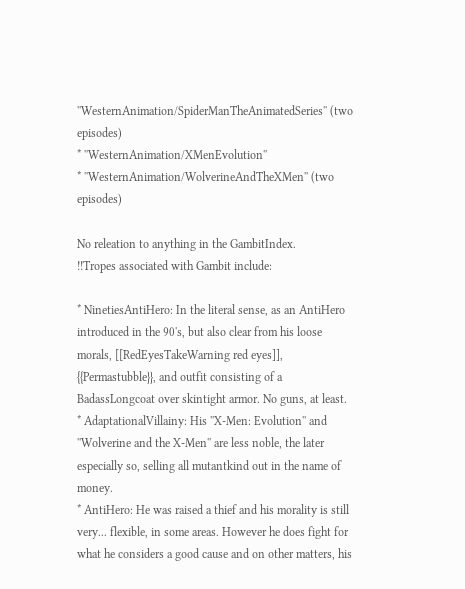''WesternAnimation/SpiderManTheAnimatedSeries'' (two episodes)
* ''WesternAnimation/XMenEvolution''
* ''WesternAnimation/WolverineAndTheXMen'' (two episodes)

No releation to anything in the GambitIndex.
!!Tropes associated with Gambit include:

* NinetiesAntiHero: In the literal sense, as an AntiHero introduced in the 90's, but also clear from his loose morals, [[RedEyesTakeWarning red eyes]], {{Permastubble}}, and outfit consisting of a BadassLongcoat over skintight armor. No guns, at least.
* AdaptationalVillainy: His ''X-Men: Evolution'' and ''Wolverine and the X-Men'' are less noble, the later especially so, selling all mutantkind out in the name of money.
* AntiHero: He was raised a thief and his morality is still very... flexible, in some areas. However he does fight for what he considers a good cause and on other matters, his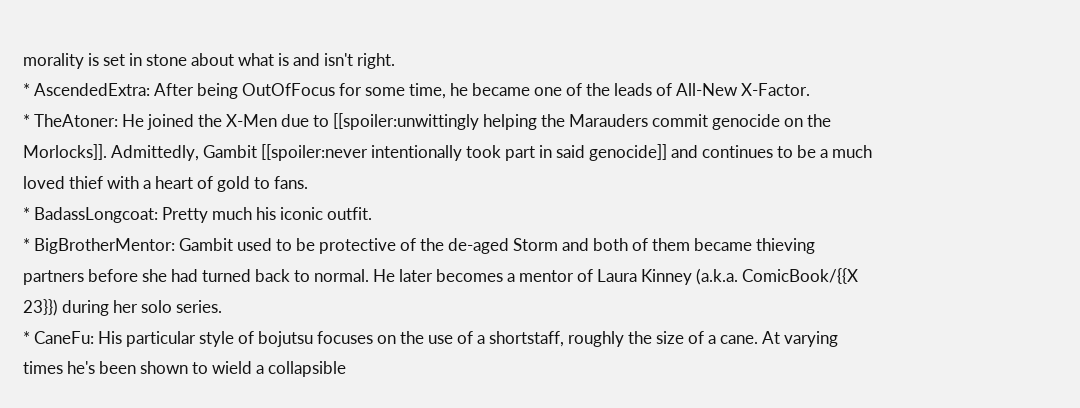morality is set in stone about what is and isn't right.
* AscendedExtra: After being OutOfFocus for some time, he became one of the leads of All-New X-Factor.
* TheAtoner: He joined the X-Men due to [[spoiler:unwittingly helping the Marauders commit genocide on the Morlocks]]. Admittedly, Gambit [[spoiler:never intentionally took part in said genocide]] and continues to be a much loved thief with a heart of gold to fans.
* BadassLongcoat: Pretty much his iconic outfit.
* BigBrotherMentor: Gambit used to be protective of the de-aged Storm and both of them became thieving partners before she had turned back to normal. He later becomes a mentor of Laura Kinney (a.k.a. ComicBook/{{X 23}}) during her solo series.
* CaneFu: His particular style of bojutsu focuses on the use of a shortstaff, roughly the size of a cane. At varying times he's been shown to wield a collapsible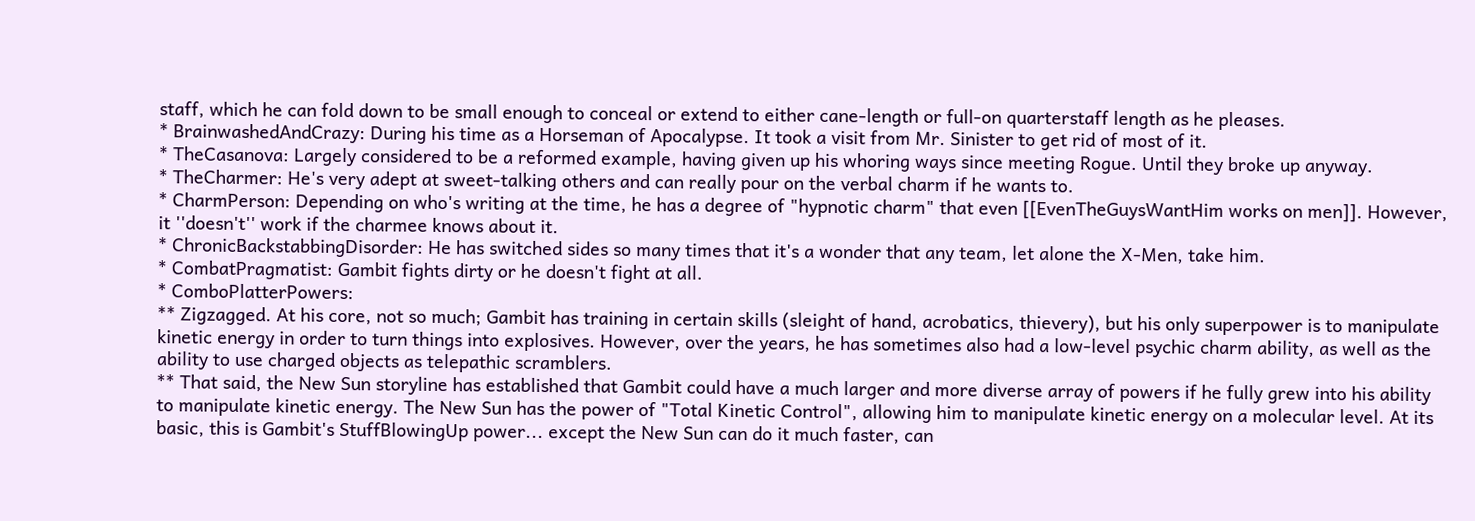staff, which he can fold down to be small enough to conceal or extend to either cane-length or full-on quarterstaff length as he pleases.
* BrainwashedAndCrazy: During his time as a Horseman of Apocalypse. It took a visit from Mr. Sinister to get rid of most of it.
* TheCasanova: Largely considered to be a reformed example, having given up his whoring ways since meeting Rogue. Until they broke up anyway.
* TheCharmer: He's very adept at sweet-talking others and can really pour on the verbal charm if he wants to.
* CharmPerson: Depending on who's writing at the time, he has a degree of "hypnotic charm" that even [[EvenTheGuysWantHim works on men]]. However, it ''doesn't'' work if the charmee knows about it.
* ChronicBackstabbingDisorder: He has switched sides so many times that it's a wonder that any team, let alone the X-Men, take him.
* CombatPragmatist: Gambit fights dirty or he doesn't fight at all.
* ComboPlatterPowers:
** Zigzagged. At his core, not so much; Gambit has training in certain skills (sleight of hand, acrobatics, thievery), but his only superpower is to manipulate kinetic energy in order to turn things into explosives. However, over the years, he has sometimes also had a low-level psychic charm ability, as well as the ability to use charged objects as telepathic scramblers.
** That said, the New Sun storyline has established that Gambit could have a much larger and more diverse array of powers if he fully grew into his ability to manipulate kinetic energy. The New Sun has the power of "Total Kinetic Control", allowing him to manipulate kinetic energy on a molecular level. At its basic, this is Gambit's StuffBlowingUp power... except the New Sun can do it much faster, can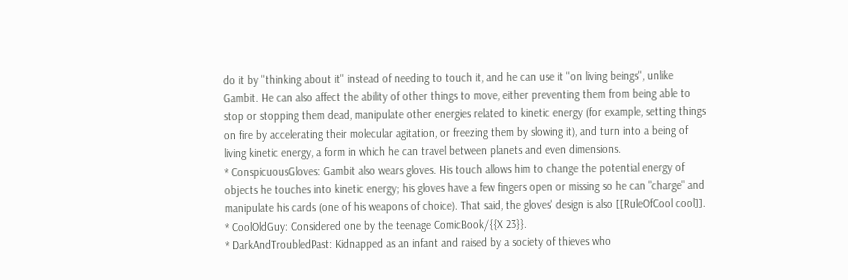do it by ''thinking about it'' instead of needing to touch it, and he can use it ''on living beings'', unlike Gambit. He can also affect the ability of other things to move, either preventing them from being able to stop or stopping them dead, manipulate other energies related to kinetic energy (for example, setting things on fire by accelerating their molecular agitation, or freezing them by slowing it), and turn into a being of living kinetic energy, a form in which he can travel between planets and even dimensions.
* ConspicuousGloves: Gambit also wears gloves. His touch allows him to change the potential energy of objects he touches into kinetic energy; his gloves have a few fingers open or missing so he can "charge" and manipulate his cards (one of his weapons of choice). That said, the gloves' design is also [[RuleOfCool cool]].
* CoolOldGuy: Considered one by the teenage ComicBook/{{X 23}}.
* DarkAndTroubledPast: Kidnapped as an infant and raised by a society of thieves who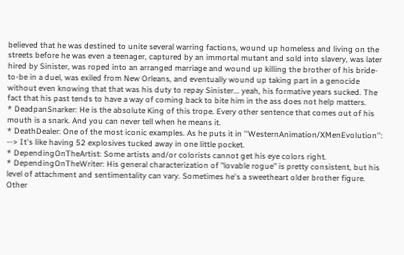believed that he was destined to unite several warring factions, wound up homeless and living on the streets before he was even a teenager, captured by an immortal mutant and sold into slavery, was later hired by Sinister, was roped into an arranged marriage and wound up killing the brother of his bride-to-be in a duel, was exiled from New Orleans, and eventually wound up taking part in a genocide without even knowing that that was his duty to repay Sinister... yeah, his formative years sucked. The fact that his past tends to have a way of coming back to bite him in the ass does not help matters.
* DeadpanSnarker: He is the absolute King of this trope. Every other sentence that comes out of his mouth is a snark. And you can never tell when he means it.
* DeathDealer: One of the most iconic examples. As he puts it in ''WesternAnimation/XMenEvolution'':
--> It's like having 52 explosives tucked away in one little pocket.
* DependingOnTheArtist: Some artists and/or colorists cannot get his eye colors right.
* DependingOnTheWriter: His general characterization of "lovable rogue" is pretty consistent, but his level of attachment and sentimentality can vary. Sometimes he's a sweetheart older brother figure. Other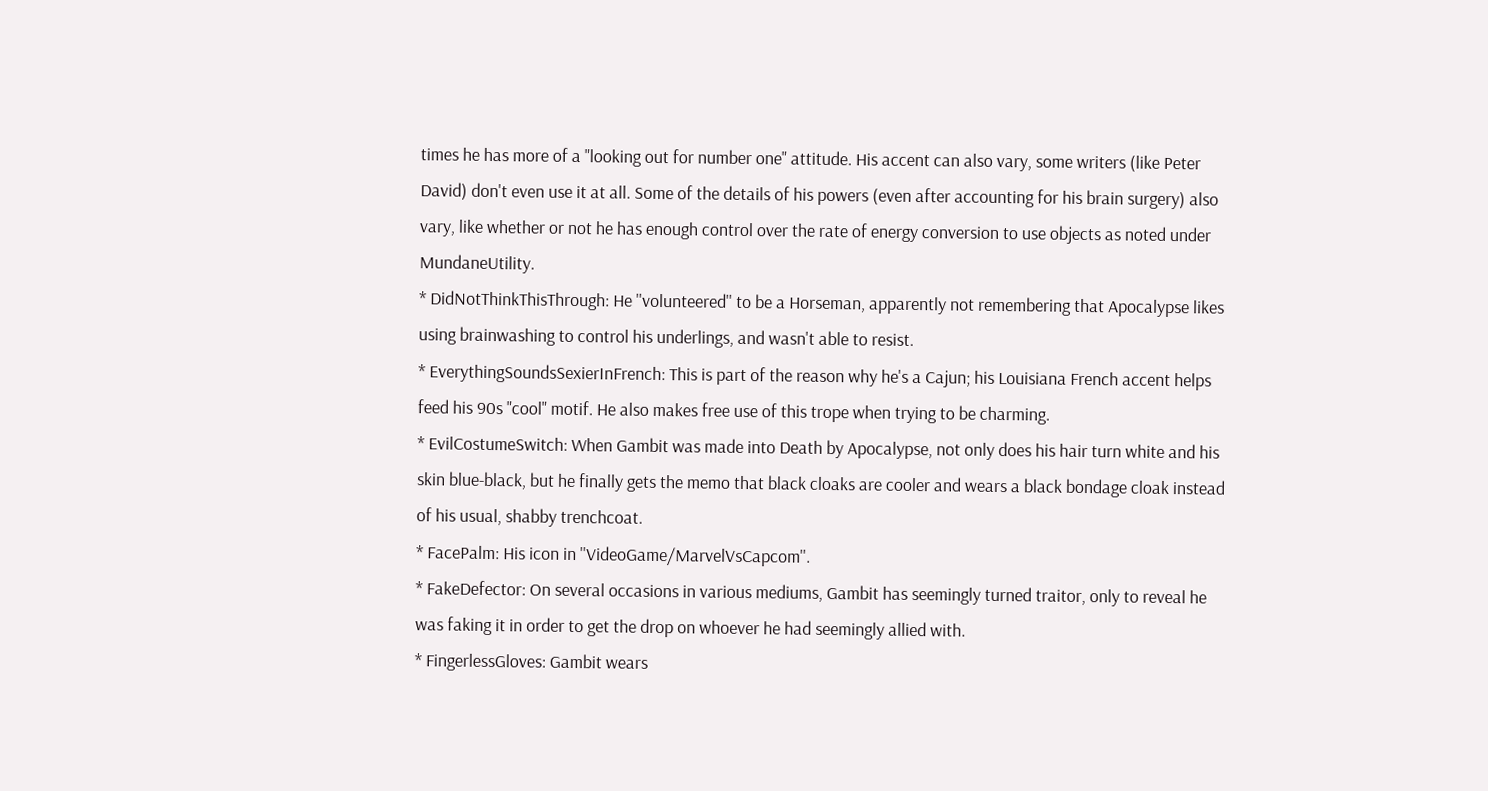times he has more of a "looking out for number one" attitude. His accent can also vary, some writers (like Peter David) don't even use it at all. Some of the details of his powers (even after accounting for his brain surgery) also vary, like whether or not he has enough control over the rate of energy conversion to use objects as noted under MundaneUtility.
* DidNotThinkThisThrough: He ''volunteered'' to be a Horseman, apparently not remembering that Apocalypse likes using brainwashing to control his underlings, and wasn't able to resist.
* EverythingSoundsSexierInFrench: This is part of the reason why he's a Cajun; his Louisiana French accent helps feed his 90s "cool" motif. He also makes free use of this trope when trying to be charming.
* EvilCostumeSwitch: When Gambit was made into Death by Apocalypse, not only does his hair turn white and his skin blue-black, but he finally gets the memo that black cloaks are cooler and wears a black bondage cloak instead of his usual, shabby trenchcoat.
* FacePalm: His icon in ''VideoGame/MarvelVsCapcom''.
* FakeDefector: On several occasions in various mediums, Gambit has seemingly turned traitor, only to reveal he was faking it in order to get the drop on whoever he had seemingly allied with.
* FingerlessGloves: Gambit wears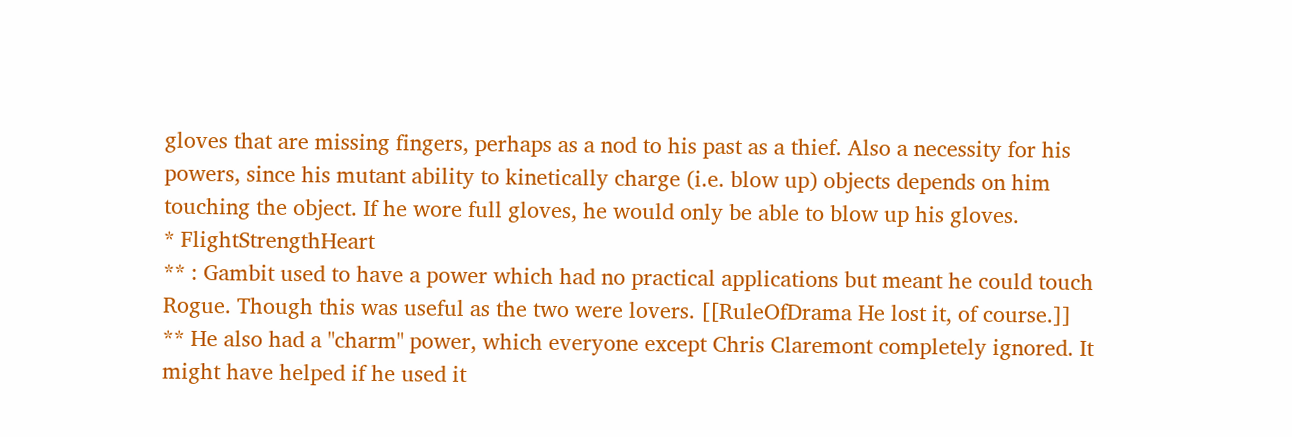gloves that are missing fingers, perhaps as a nod to his past as a thief. Also a necessity for his powers, since his mutant ability to kinetically charge (i.e. blow up) objects depends on him touching the object. If he wore full gloves, he would only be able to blow up his gloves.
* FlightStrengthHeart
** : Gambit used to have a power which had no practical applications but meant he could touch Rogue. Though this was useful as the two were lovers. [[RuleOfDrama He lost it, of course.]]
** He also had a "charm" power, which everyone except Chris Claremont completely ignored. It might have helped if he used it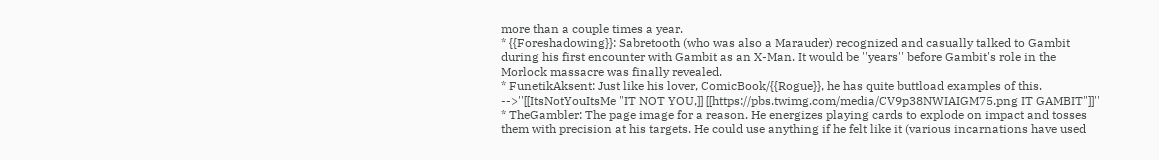more than a couple times a year.
* {{Foreshadowing}}: Sabretooth (who was also a Marauder) recognized and casually talked to Gambit during his first encounter with Gambit as an X-Man. It would be ''years'' before Gambit's role in the Morlock massacre was finally revealed.
* FunetikAksent: Just like his lover, ComicBook/{{Rogue}}, he has quite buttload examples of this.
-->''[[ItsNotYouItsMe "IT NOT YOU,]] [[https://pbs.twimg.com/media/CV9p38NWIAIGM75.png IT GAMBIT"]]''
* TheGambler: The page image for a reason. He energizes playing cards to explode on impact and tosses them with precision at his targets. He could use anything if he felt like it (various incarnations have used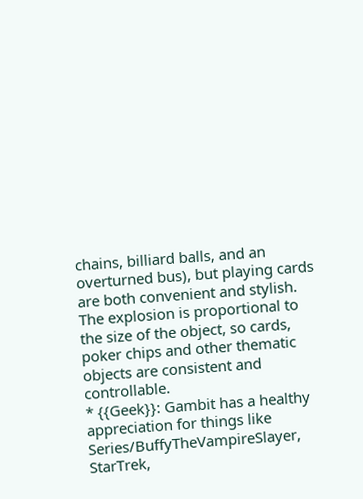chains, billiard balls, and an overturned bus), but playing cards are both convenient and stylish. The explosion is proportional to the size of the object, so cards, poker chips and other thematic objects are consistent and controllable.
* {{Geek}}: Gambit has a healthy appreciation for things like Series/BuffyTheVampireSlayer, StarTrek,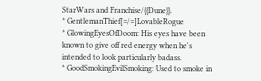StarWars and Franchise/{{Dune}}.
* GentlemanThief[=/=]LovableRogue
* GlowingEyesOfDoom: His eyes have been known to give off red energy when he's intended to look particularly badass.
* GoodSmokingEvilSmoking: Used to smoke in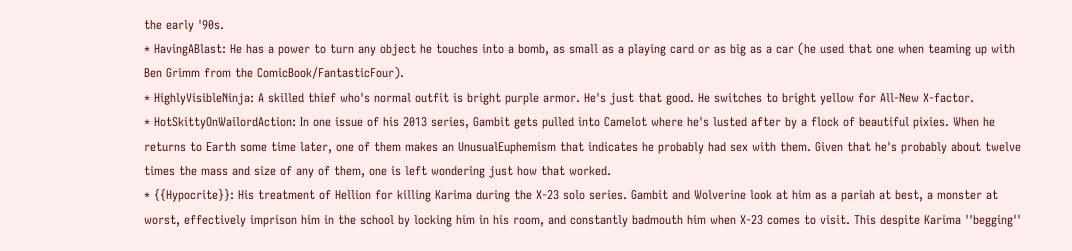the early '90s.
* HavingABlast: He has a power to turn any object he touches into a bomb, as small as a playing card or as big as a car (he used that one when teaming up with Ben Grimm from the ComicBook/FantasticFour).
* HighlyVisibleNinja: A skilled thief who's normal outfit is bright purple armor. He's just that good. He switches to bright yellow for All-New X-factor.
* HotSkittyOnWailordAction: In one issue of his 2013 series, Gambit gets pulled into Camelot where he's lusted after by a flock of beautiful pixies. When he returns to Earth some time later, one of them makes an UnusualEuphemism that indicates he probably had sex with them. Given that he's probably about twelve times the mass and size of any of them, one is left wondering just how that worked.
* {{Hypocrite}}: His treatment of Hellion for killing Karima during the X-23 solo series. Gambit and Wolverine look at him as a pariah at best, a monster at worst, effectively imprison him in the school by locking him in his room, and constantly badmouth him when X-23 comes to visit. This despite Karima ''begging''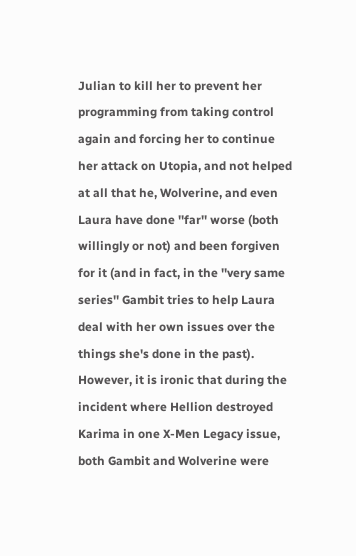Julian to kill her to prevent her programming from taking control again and forcing her to continue her attack on Utopia, and not helped at all that he, Wolverine, and even Laura have done ''far'' worse (both willingly or not) and been forgiven for it (and in fact, in the ''very same series'' Gambit tries to help Laura deal with her own issues over the things she's done in the past). However, it is ironic that during the incident where Hellion destroyed Karima in one X-Men Legacy issue, both Gambit and Wolverine were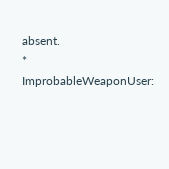absent.
* ImprobableWeaponUser: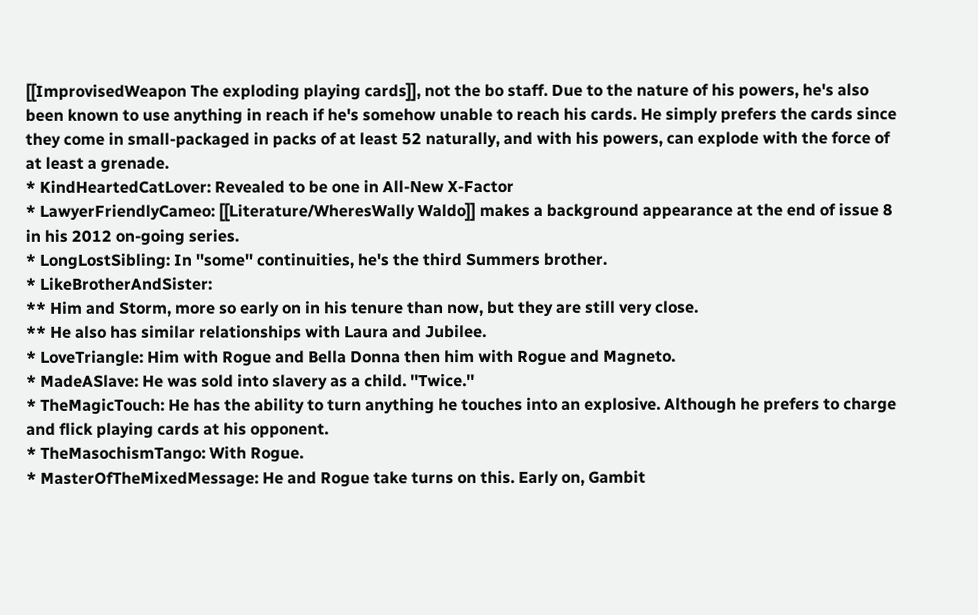[[ImprovisedWeapon The exploding playing cards]], not the bo staff. Due to the nature of his powers, he's also been known to use anything in reach if he's somehow unable to reach his cards. He simply prefers the cards since they come in small-packaged in packs of at least 52 naturally, and with his powers, can explode with the force of at least a grenade.
* KindHeartedCatLover: Revealed to be one in All-New X-Factor
* LawyerFriendlyCameo: [[Literature/WheresWally Waldo]] makes a background appearance at the end of issue 8 in his 2012 on-going series.
* LongLostSibling: In ''some'' continuities, he's the third Summers brother.
* LikeBrotherAndSister:
** Him and Storm, more so early on in his tenure than now, but they are still very close.
** He also has similar relationships with Laura and Jubilee.
* LoveTriangle: Him with Rogue and Bella Donna then him with Rogue and Magneto.
* MadeASlave: He was sold into slavery as a child. ''Twice.''
* TheMagicTouch: He has the ability to turn anything he touches into an explosive. Although he prefers to charge and flick playing cards at his opponent.
* TheMasochismTango: With Rogue.
* MasterOfTheMixedMessage: He and Rogue take turns on this. Early on, Gambit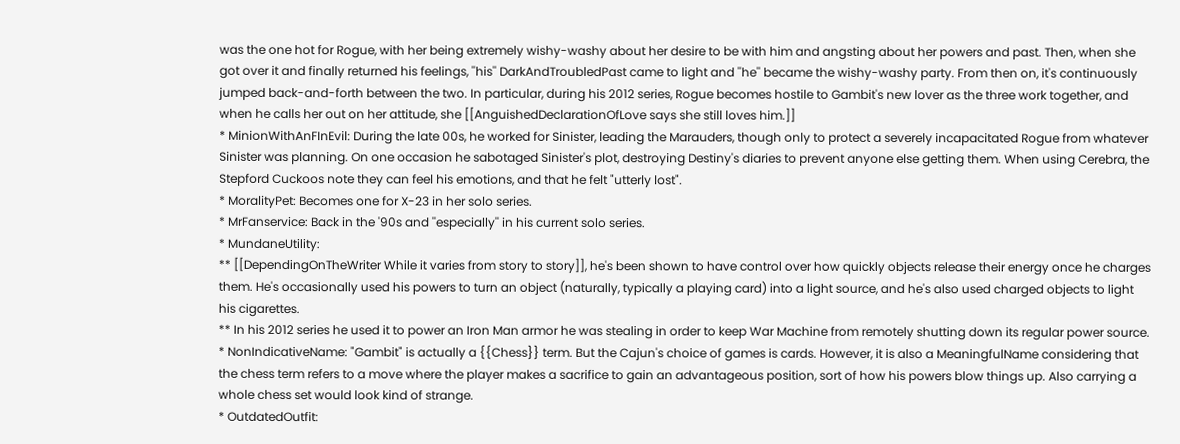was the one hot for Rogue, with her being extremely wishy-washy about her desire to be with him and angsting about her powers and past. Then, when she got over it and finally returned his feelings, ''his'' DarkAndTroubledPast came to light and ''he'' became the wishy-washy party. From then on, it's continuously jumped back-and-forth between the two. In particular, during his 2012 series, Rogue becomes hostile to Gambit's new lover as the three work together, and when he calls her out on her attitude, she [[AnguishedDeclarationOfLove says she still loves him.]]
* MinionWithAnFInEvil: During the late 00s, he worked for Sinister, leading the Marauders, though only to protect a severely incapacitated Rogue from whatever Sinister was planning. On one occasion he sabotaged Sinister's plot, destroying Destiny's diaries to prevent anyone else getting them. When using Cerebra, the Stepford Cuckoos note they can feel his emotions, and that he felt "utterly lost".
* MoralityPet: Becomes one for X-23 in her solo series.
* MrFanservice: Back in the '90s and ''especially'' in his current solo series.
* MundaneUtility:
** [[DependingOnTheWriter While it varies from story to story]], he's been shown to have control over how quickly objects release their energy once he charges them. He's occasionally used his powers to turn an object (naturally, typically a playing card) into a light source, and he's also used charged objects to light his cigarettes.
** In his 2012 series he used it to power an Iron Man armor he was stealing in order to keep War Machine from remotely shutting down its regular power source.
* NonIndicativeName: "Gambit" is actually a {{Chess}} term. But the Cajun's choice of games is cards. However, it is also a MeaningfulName considering that the chess term refers to a move where the player makes a sacrifice to gain an advantageous position, sort of how his powers blow things up. Also carrying a whole chess set would look kind of strange.
* OutdatedOutfit: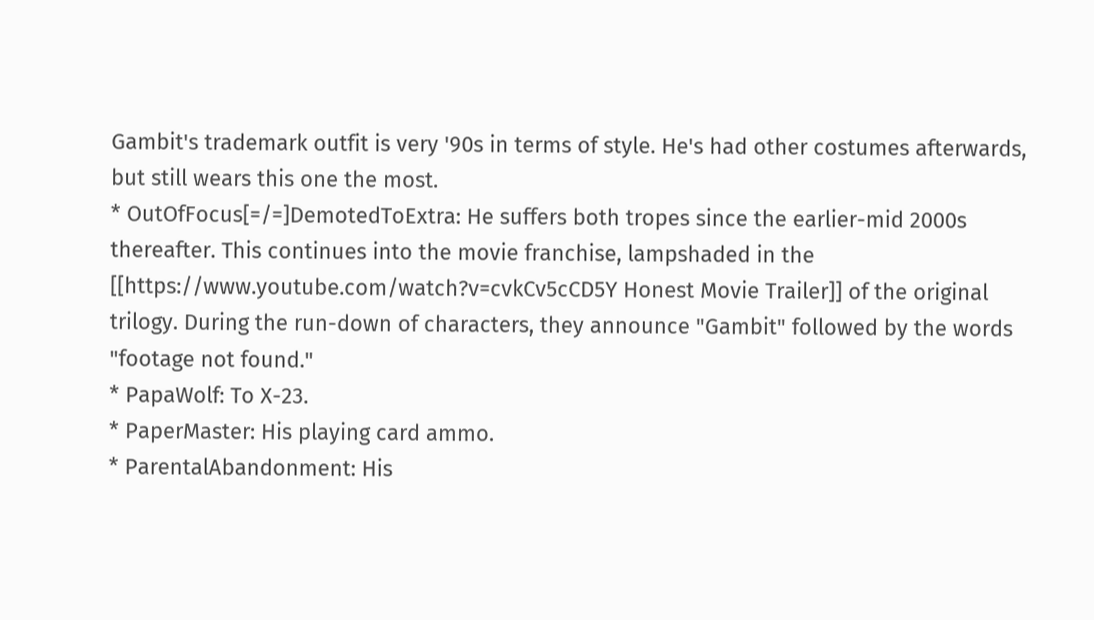Gambit's trademark outfit is very '90s in terms of style. He's had other costumes afterwards, but still wears this one the most.
* OutOfFocus[=/=]DemotedToExtra: He suffers both tropes since the earlier-mid 2000s thereafter. This continues into the movie franchise, lampshaded in the [[https://www.youtube.com/watch?v=cvkCv5cCD5Y Honest Movie Trailer]] of the original trilogy. During the run-down of characters, they announce "Gambit" followed by the words "footage not found."
* PapaWolf: To X-23.
* PaperMaster: His playing card ammo.
* ParentalAbandonment: His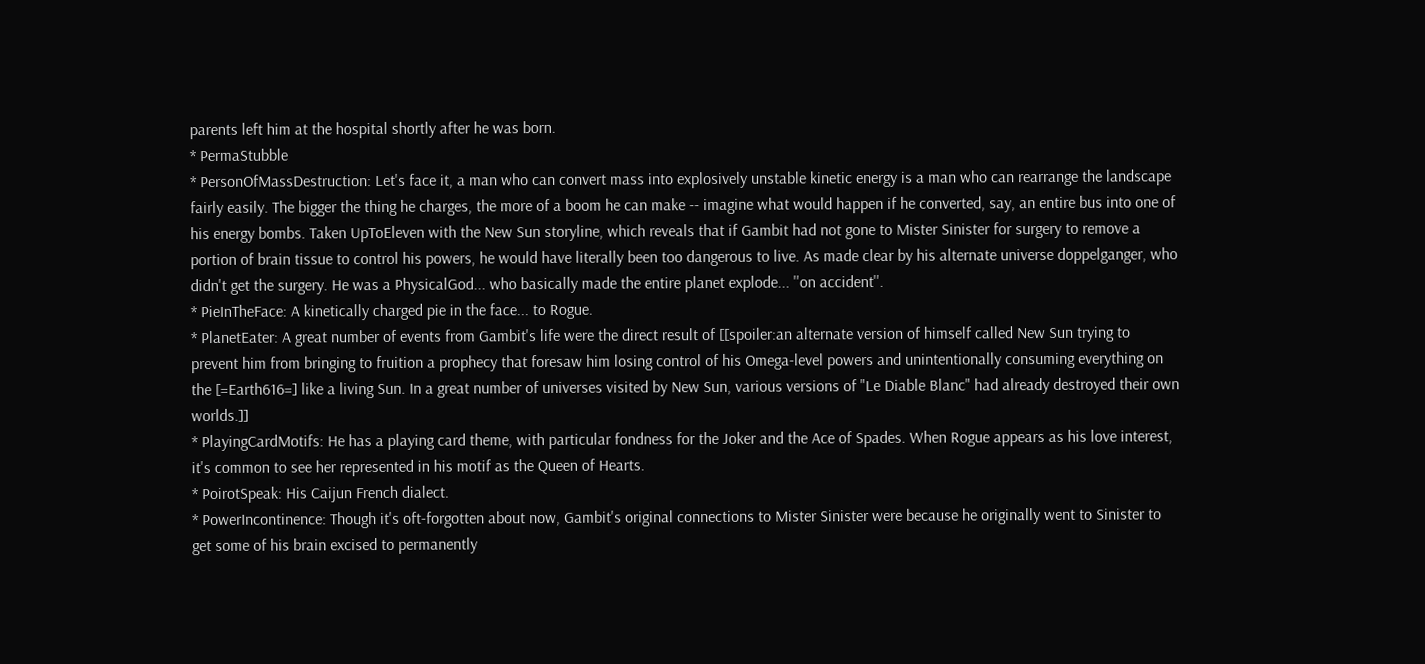parents left him at the hospital shortly after he was born.
* PermaStubble
* PersonOfMassDestruction: Let's face it, a man who can convert mass into explosively unstable kinetic energy is a man who can rearrange the landscape fairly easily. The bigger the thing he charges, the more of a boom he can make -- imagine what would happen if he converted, say, an entire bus into one of his energy bombs. Taken UpToEleven with the New Sun storyline, which reveals that if Gambit had not gone to Mister Sinister for surgery to remove a portion of brain tissue to control his powers, he would have literally been too dangerous to live. As made clear by his alternate universe doppelganger, who didn't get the surgery. He was a PhysicalGod... who basically made the entire planet explode... ''on accident''.
* PieInTheFace: A kinetically charged pie in the face... to Rogue.
* PlanetEater: A great number of events from Gambit's life were the direct result of [[spoiler:an alternate version of himself called New Sun trying to prevent him from bringing to fruition a prophecy that foresaw him losing control of his Omega-level powers and unintentionally consuming everything on the [=Earth616=] like a living Sun. In a great number of universes visited by New Sun, various versions of "Le Diable Blanc" had already destroyed their own worlds.]]
* PlayingCardMotifs: He has a playing card theme, with particular fondness for the Joker and the Ace of Spades. When Rogue appears as his love interest, it's common to see her represented in his motif as the Queen of Hearts.
* PoirotSpeak: His Caijun French dialect.
* PowerIncontinence: Though it's oft-forgotten about now, Gambit's original connections to Mister Sinister were because he originally went to Sinister to get some of his brain excised to permanently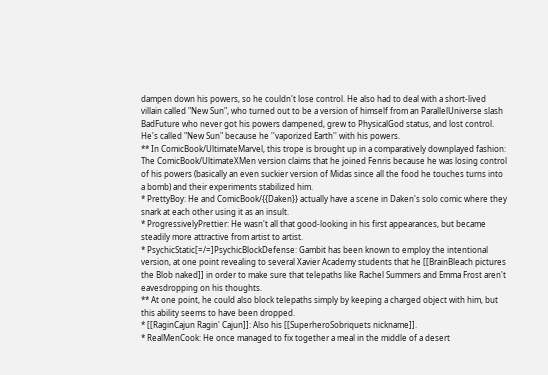dampen down his powers, so he couldn't lose control. He also had to deal with a short-lived villain called "New Sun", who turned out to be a version of himself from an ParallelUniverse slash BadFuture who never got his powers dampened, grew to PhysicalGod status, and lost control. He's called "New Sun" because he ''vaporized Earth'' with his powers.
** In ComicBook/UltimateMarvel, this trope is brought up in a comparatively downplayed fashion: The ComicBook/UltimateXMen version claims that he joined Fenris because he was losing control of his powers (basically an even suckier version of Midas since all the food he touches turns into a bomb) and their experiments stabilized him.
* PrettyBoy: He and ComicBook/{{Daken}} actually have a scene in Daken's solo comic where they snark at each other using it as an insult.
* ProgressivelyPrettier: He wasn't all that good-looking in his first appearances, but became steadily more attractive from artist to artist.
* PsychicStatic[=/=]PsychicBlockDefense: Gambit has been known to employ the intentional version, at one point revealing to several Xavier Academy students that he [[BrainBleach pictures the Blob naked]] in order to make sure that telepaths like Rachel Summers and Emma Frost aren't eavesdropping on his thoughts.
** At one point, he could also block telepaths simply by keeping a charged object with him, but this ability seems to have been dropped.
* [[RaginCajun Ragin' Cajun]]: Also his [[SuperheroSobriquets nickname]].
* RealMenCook: He once managed to fix together a meal in the middle of a desert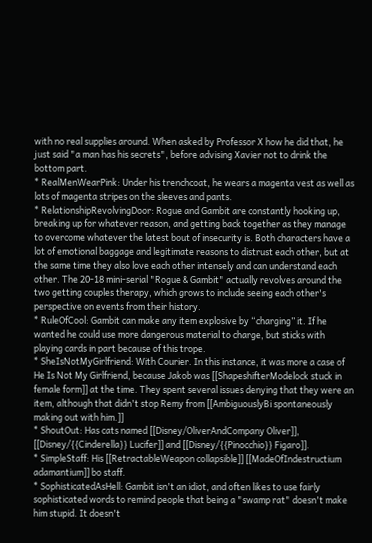with no real supplies around. When asked by Professor X how he did that, he just said "a man has his secrets", before advising Xavier not to drink the bottom part.
* RealMenWearPink: Under his trenchcoat, he wears a magenta vest as well as lots of magenta stripes on the sleeves and pants.
* RelationshipRevolvingDoor: Rogue and Gambit are constantly hooking up, breaking up for whatever reason, and getting back together as they manage to overcome whatever the latest bout of insecurity is. Both characters have a lot of emotional baggage and legitimate reasons to distrust each other, but at the same time they also love each other intensely and can understand each other. The 20-18 mini-serial "Rogue & Gambit" actually revolves around the two getting couples therapy, which grows to include seeing each other's perspective on events from their history.
* RuleOfCool: Gambit can make any item explosive by “charging” it. If he wanted he could use more dangerous material to charge, but sticks with playing cards in part because of this trope.
* SheIsNotMyGirlfriend: With Courier. In this instance, it was more a case of He Is Not My Girlfriend, because Jakob was [[ShapeshifterModelock stuck in female form]] at the time. They spent several issues denying that they were an item, although that didn't stop Remy from [[AmbiguouslyBi spontaneously making out with him.]]
* ShoutOut: Has cats named [[Disney/OliverAndCompany Oliver]], [[Disney/{{Cinderella}} Lucifer]] and [[Disney/{{Pinocchio}} Figaro]].
* SimpleStaff: His [[RetractableWeapon collapsible]] [[MadeOfIndestructium adamantium]] bo staff.
* SophisticatedAsHell: Gambit isn't an idiot, and often likes to use fairly sophisticated words to remind people that being a "swamp rat" doesn't make him stupid. It doesn't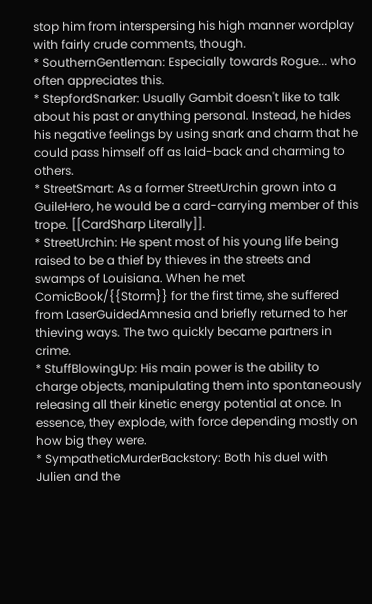stop him from interspersing his high manner wordplay with fairly crude comments, though.
* SouthernGentleman: Especially towards Rogue... who often appreciates this.
* StepfordSnarker: Usually Gambit doesn't like to talk about his past or anything personal. Instead, he hides his negative feelings by using snark and charm that he could pass himself off as laid-back and charming to others.
* StreetSmart: As a former StreetUrchin grown into a GuileHero, he would be a card-carrying member of this trope. [[CardSharp Literally]].
* StreetUrchin: He spent most of his young life being raised to be a thief by thieves in the streets and swamps of Louisiana. When he met ComicBook/{{Storm}} for the first time, she suffered from LaserGuidedAmnesia and briefly returned to her thieving ways. The two quickly became partners in crime.
* StuffBlowingUp: His main power is the ability to charge objects, manipulating them into spontaneously releasing all their kinetic energy potential at once. In essence, they explode, with force depending mostly on how big they were.
* SympatheticMurderBackstory: Both his duel with Julien and the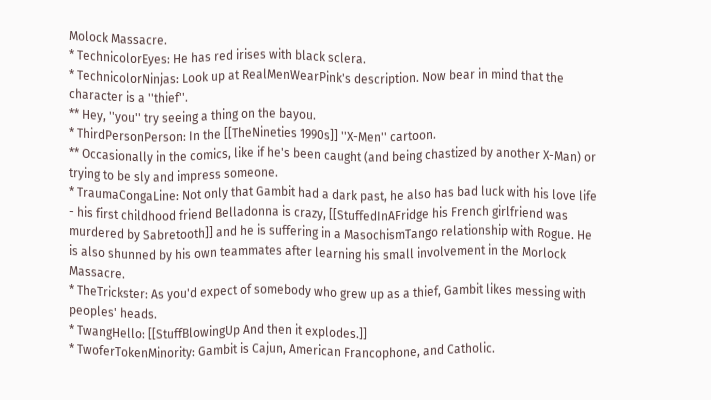Molock Massacre.
* TechnicolorEyes: He has red irises with black sclera.
* TechnicolorNinjas: Look up at RealMenWearPink's description. Now bear in mind that the character is a ''thief''.
** Hey, ''you'' try seeing a thing on the bayou.
* ThirdPersonPerson: In the [[TheNineties 1990s]] ''X-Men'' cartoon.
** Occasionally in the comics, like if he's been caught (and being chastized by another X-Man) or trying to be sly and impress someone.
* TraumaCongaLine: Not only that Gambit had a dark past, he also has bad luck with his love life - his first childhood friend Belladonna is crazy, [[StuffedInAFridge his French girlfriend was murdered by Sabretooth]] and he is suffering in a MasochismTango relationship with Rogue. He is also shunned by his own teammates after learning his small involvement in the Morlock Massacre.
* TheTrickster: As you'd expect of somebody who grew up as a thief, Gambit likes messing with peoples' heads.
* TwangHello: [[StuffBlowingUp And then it explodes.]]
* TwoferTokenMinority: Gambit is Cajun, American Francophone, and Catholic.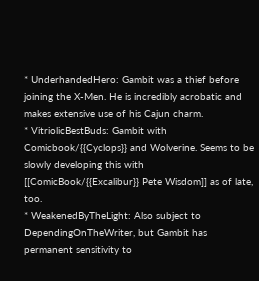* UnderhandedHero: Gambit was a thief before joining the X-Men. He is incredibly acrobatic and makes extensive use of his Cajun charm.
* VitriolicBestBuds: Gambit with Comicbook/{{Cyclops}} and Wolverine. Seems to be slowly developing this with [[ComicBook/{{Excalibur}} Pete Wisdom]] as of late, too.
* WeakenedByTheLight: Also subject to DependingOnTheWriter, but Gambit has permanent sensitivity to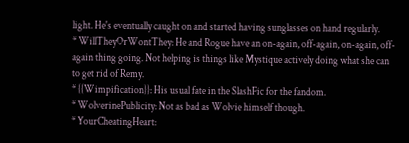light. He's eventually caught on and started having sunglasses on hand regularly.
* WillTheyOrWontThey: He and Rogue have an on-again, off-again, on-again, off-again thing going. Not helping is things like Mystique actively doing what she can to get rid of Remy.
* {{Wimpification}}: His usual fate in the SlashFic for the fandom.
* WolverinePublicity: Not as bad as Wolvie himself though.
* YourCheatingHeart: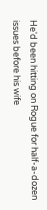He'd been hitting on Rogue for half-a-dozen issues before his wife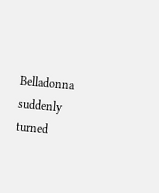Belladonna suddenly turned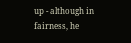up - although in fairness, he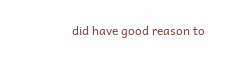did have good reason to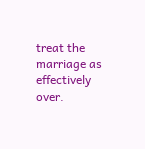treat the marriage as effectively over.